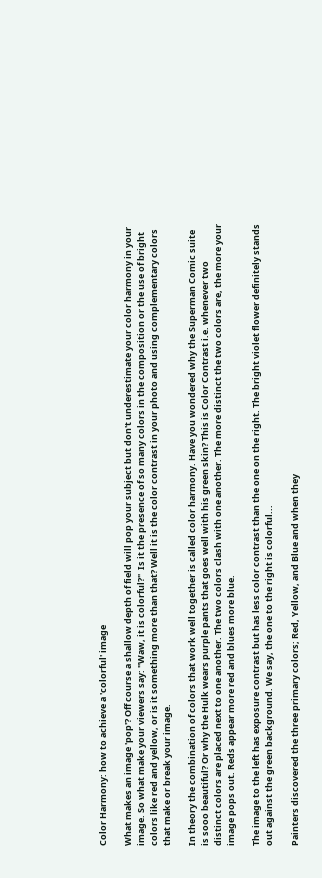Color Harmony: how to achieve a 'colorful' image

What makes an image 'pop'? Off course a shallow depth of field will pop your subject but don't underestimate your color harmony in your image. So what make your viewers say: "Waw, it is colorful?"  Is it the presence of so many colors in the composition or the use of bright colors like red and yellow, or is it something more than that? Well it is the color contrast in your photo and using complementary colors that make or break your image.

In theory the combination of colors that work well together is called color harmony. Have you wondered why the Superman Comic suite is sooo beautiful? Or why the Hulk wears purple pants that goes well with his green skin? This is Color Contrast i.e. whenever two distinct colors are placed next to one another. The two colors clash with one another. The more distinct the two colors are, the more your image pops out. Reds appear more red and blues more blue.

The image to the left has exposure contrast but has less color contrast than the one on the right. The bright violet flower definitely stands out against the green background. We say, the one to the right is colorful...

Painters discovered the three primary colors; Red, Yellow, and Blue and when they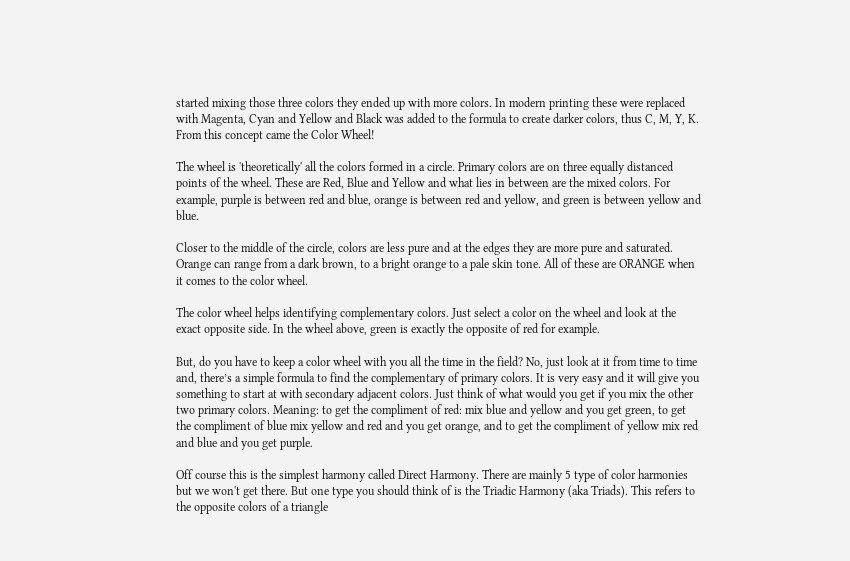started mixing those three colors they ended up with more colors. In modern printing these were replaced with Magenta, Cyan and Yellow and Black was added to the formula to create darker colors, thus C, M, Y, K. From this concept came the Color Wheel!

The wheel is 'theoretically' all the colors formed in a circle. Primary colors are on three equally distanced points of the wheel. These are Red, Blue and Yellow and what lies in between are the mixed colors. For example, purple is between red and blue, orange is between red and yellow, and green is between yellow and blue.

Closer to the middle of the circle, colors are less pure and at the edges they are more pure and saturated. Orange can range from a dark brown, to a bright orange to a pale skin tone. All of these are ORANGE when it comes to the color wheel.

The color wheel helps identifying complementary colors. Just select a color on the wheel and look at the exact opposite side. In the wheel above, green is exactly the opposite of red for example.

But, do you have to keep a color wheel with you all the time in the field? No, just look at it from time to time and, there’s a simple formula to find the complementary of primary colors. It is very easy and it will give you something to start at with secondary adjacent colors. Just think of what would you get if you mix the other two primary colors. Meaning: to get the compliment of red: mix blue and yellow and you get green, to get the compliment of blue mix yellow and red and you get orange, and to get the compliment of yellow mix red and blue and you get purple.

Off course this is the simplest harmony called Direct Harmony. There are mainly 5 type of color harmonies but we won't get there. But one type you should think of is the Triadic Harmony (aka Triads). This refers to the opposite colors of a triangle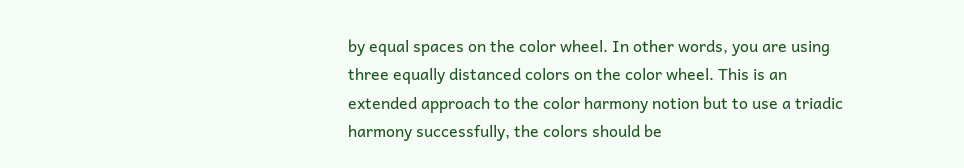by equal spaces on the color wheel. In other words, you are using three equally distanced colors on the color wheel. This is an extended approach to the color harmony notion but to use a triadic harmony successfully, the colors should be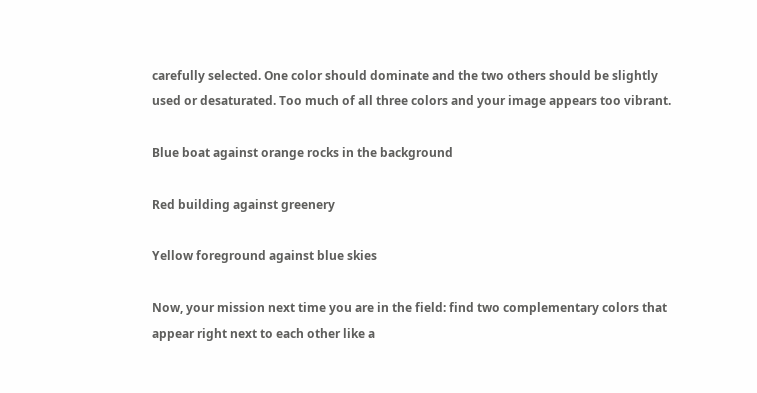carefully selected. One color should dominate and the two others should be slightly used or desaturated. Too much of all three colors and your image appears too vibrant.

Blue boat against orange rocks in the background

Red building against greenery

Yellow foreground against blue skies

Now, your mission next time you are in the field: find two complementary colors that appear right next to each other like a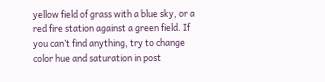yellow field of grass with a blue sky, or a red fire station against a green field. If you can’t find anything, try to change color hue and saturation in post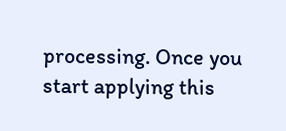processing. Once you start applying this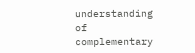understanding of complementary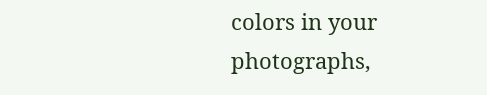colors in your photographs,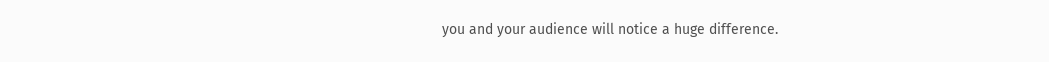you and your audience will notice a huge difference.